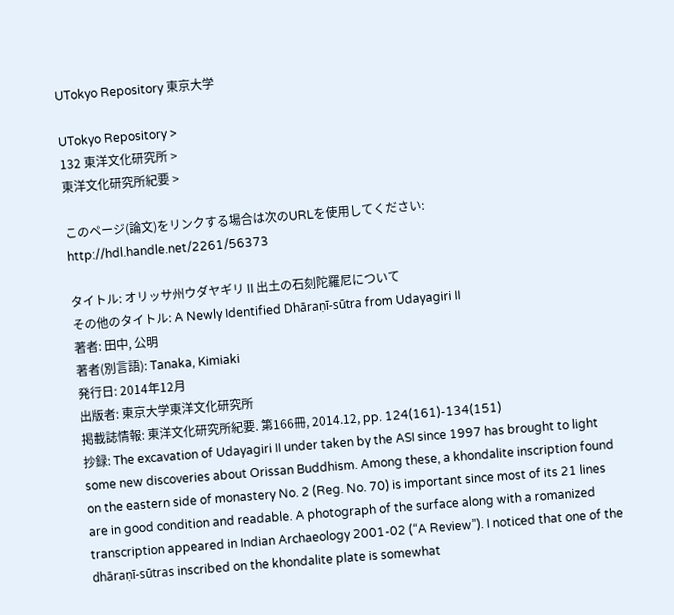UTokyo Repository 東京大学

UTokyo Repository >
132 東洋文化研究所 >
東洋文化研究所紀要 >

このページ(論文)をリンクする場合は次のURLを使用してください: http://hdl.handle.net/2261/56373

タイトル: オリッサ州ウダヤギリⅡ出土の石刻陀羅尼について
その他のタイトル: A Newly Identified Dhāraṇī-sūtra from Udayagiri II
著者: 田中, 公明
著者(別言語): Tanaka, Kimiaki
発行日: 2014年12月
出版者: 東京大学東洋文化研究所
掲載誌情報: 東洋文化研究所紀要. 第166冊, 2014.12, pp. 124(161)-134(151)
抄録: The excavation of Udayagiri II under taken by the ASI since 1997 has brought to light some new discoveries about Orissan Buddhism. Among these, a khondalite inscription found on the eastern side of monastery No. 2 (Reg. No. 70) is important since most of its 21 lines are in good condition and readable. A photograph of the surface along with a romanized transcription appeared in Indian Archaeology 2001-02 (“A Review”). I noticed that one of the dhāraṇī-sūtras inscribed on the khondalite plate is somewhat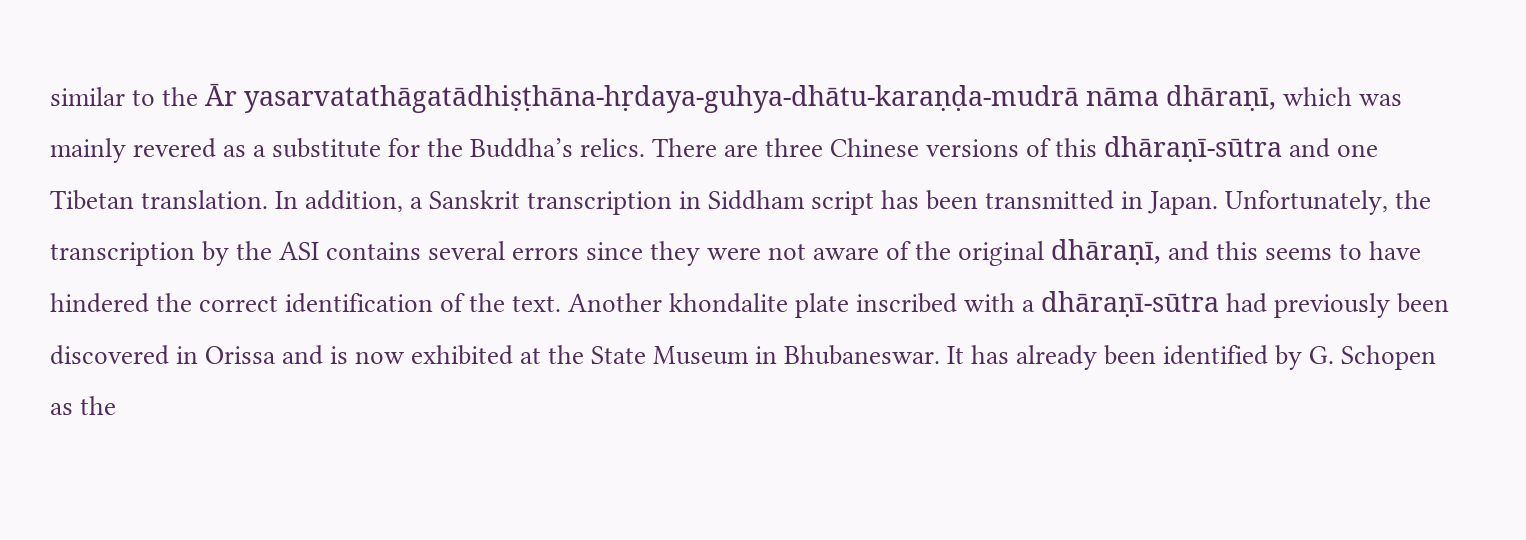similar to the Ār yasarvatathāgatādhiṣṭhāna-hṛdaya-guhya-dhātu-karaṇḍa-mudrā nāma dhāraṇī, which was mainly revered as a substitute for the Buddha’s relics. There are three Chinese versions of this dhāraṇī-sūtra and one Tibetan translation. In addition, a Sanskrit transcription in Siddham script has been transmitted in Japan. Unfortunately, the transcription by the ASI contains several errors since they were not aware of the original dhāraṇī, and this seems to have hindered the correct identification of the text. Another khondalite plate inscribed with a dhāraṇī-sūtra had previously been discovered in Orissa and is now exhibited at the State Museum in Bhubaneswar. It has already been identified by G. Schopen as the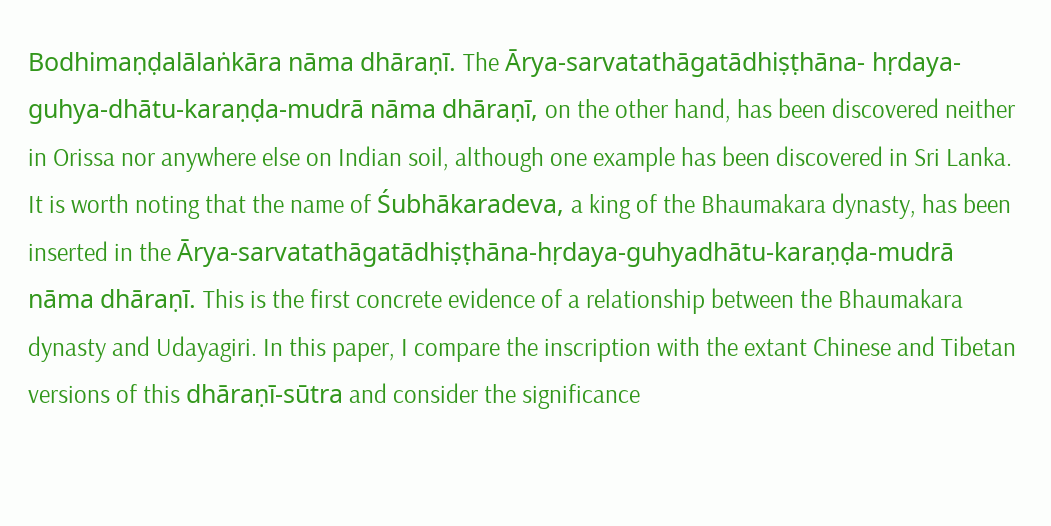Bodhimaṇḍalālaṅkāra nāma dhāraṇī. The Ārya-sarvatathāgatādhiṣṭhāna- hṛdaya-guhya-dhātu-karaṇḍa-mudrā nāma dhāraṇī, on the other hand, has been discovered neither in Orissa nor anywhere else on Indian soil, although one example has been discovered in Sri Lanka. It is worth noting that the name of Śubhākaradeva, a king of the Bhaumakara dynasty, has been inserted in the Ārya-sarvatathāgatādhiṣṭhāna-hṛdaya-guhyadhātu-karaṇḍa-mudrā nāma dhāraṇī. This is the first concrete evidence of a relationship between the Bhaumakara dynasty and Udayagiri. In this paper, I compare the inscription with the extant Chinese and Tibetan versions of this dhāraṇī-sūtra and consider the significance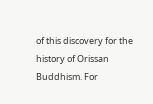of this discovery for the history of Orissan Buddhism. For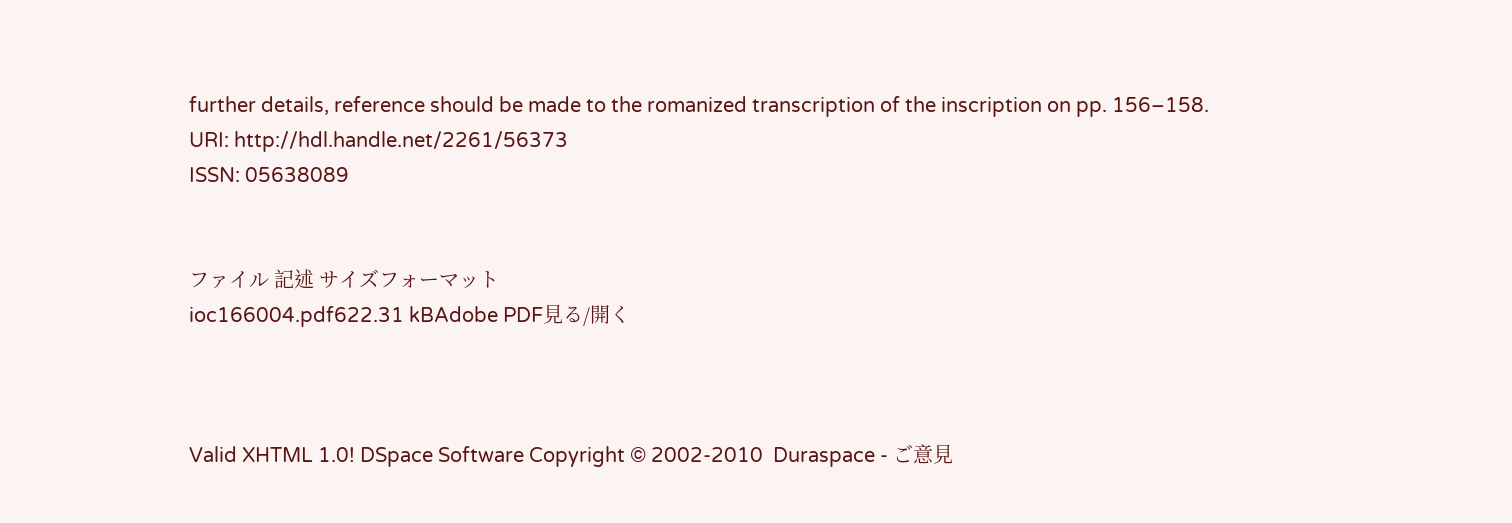further details, reference should be made to the romanized transcription of the inscription on pp. 156–158.
URI: http://hdl.handle.net/2261/56373
ISSN: 05638089


ファイル 記述 サイズフォーマット
ioc166004.pdf622.31 kBAdobe PDF見る/開く



Valid XHTML 1.0! DSpace Software Copyright © 2002-2010  Duraspace - ご意見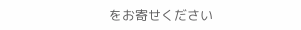をお寄せください